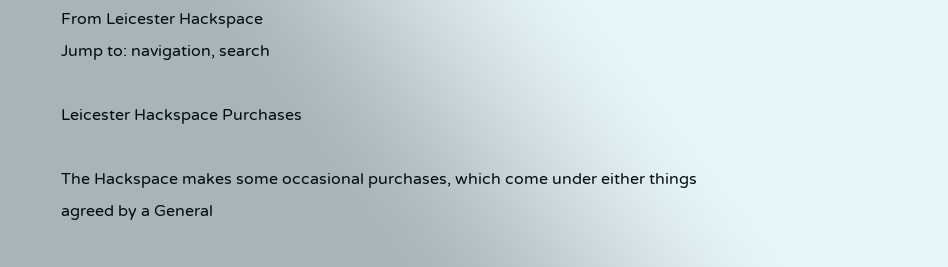From Leicester Hackspace
Jump to: navigation, search

Leicester Hackspace Purchases

The Hackspace makes some occasional purchases, which come under either things agreed by a General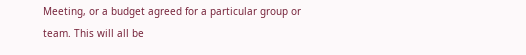Meeting, or a budget agreed for a particular group or team. This will all be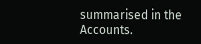summarised in the Accounts.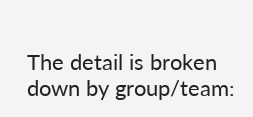The detail is broken down by group/team: